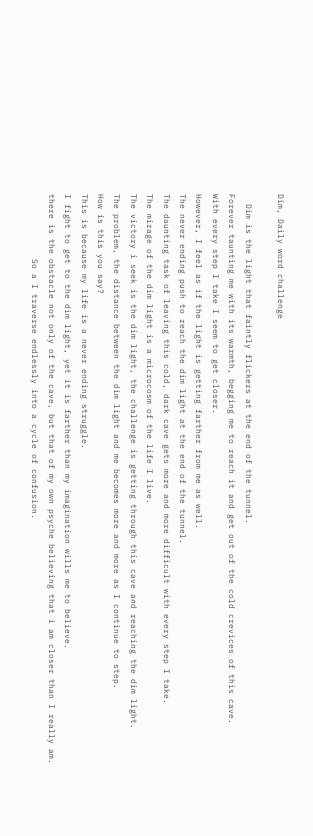Dim, Daily word challenge

  Dim is the light that faintly flickers at the end of the tunnel.
Forever taunting me with its warmth, begging me to reach it and get out of the cold crevices of this cave.
With every step I take I seem to get closer.
However, I feel as if the light is getting farther from me as well.
The never ending push to reach the dim light at the end of the tunnel.
The daunting task of leaving this cold, dark cave gets more and more difficult with every step I take.
The mirage of the dim light is a microcosm of the life I live.
The victory i seek is the dim light, the challenge is getting through this cave and reaching the dim light.
The problem, the distance between the dim light and me becomes more and more as I continue to step.
How is this you say?
This is because my life is a never ending struggle.
I fight to get to the dim light, yet it is farther than my imagination wills me to believe.
there is the obstacle not only of the cave, but that of my own psyche believing that i am closer than I really am.
             So a I traverse endlessly into a cycle of confusion.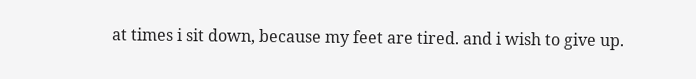at times i sit down, because my feet are tired. and i wish to give up.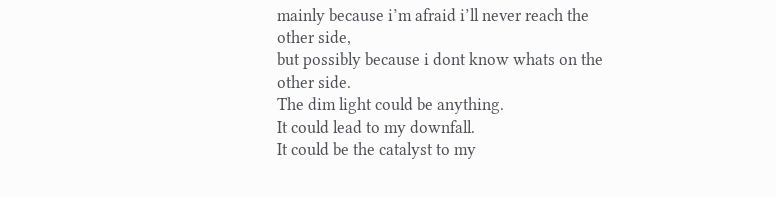mainly because i’m afraid i’ll never reach the other side,
but possibly because i dont know whats on the other side.
The dim light could be anything.
It could lead to my downfall.
It could be the catalyst to my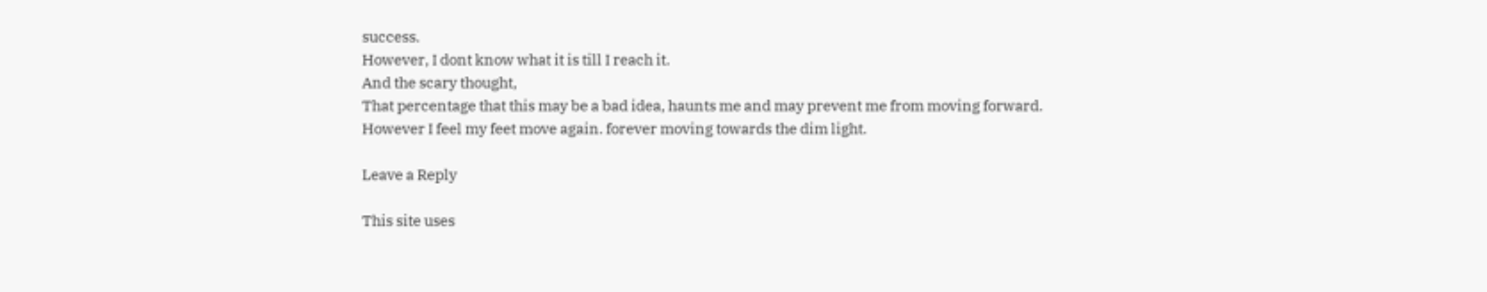success.
However, I dont know what it is till I reach it.
And the scary thought,
That percentage that this may be a bad idea, haunts me and may prevent me from moving forward.
However I feel my feet move again. forever moving towards the dim light.

Leave a Reply

This site uses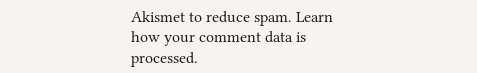Akismet to reduce spam. Learn how your comment data is processed.